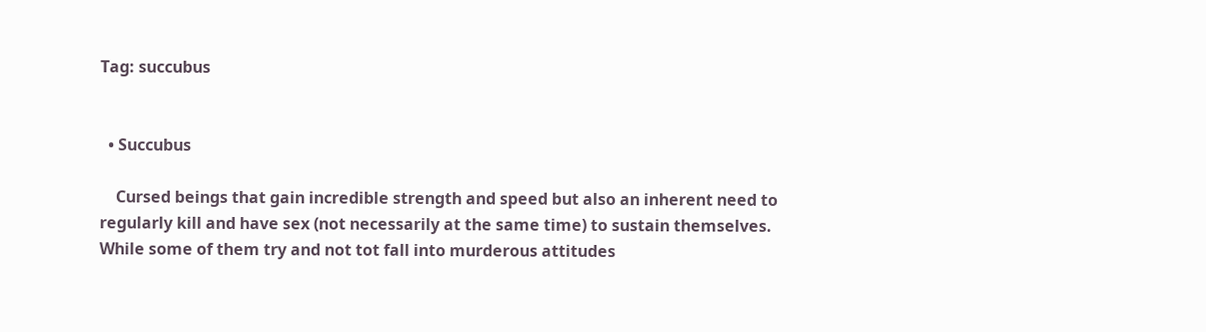Tag: succubus


  • Succubus

    Cursed beings that gain incredible strength and speed but also an inherent need to regularly kill and have sex (not necessarily at the same time) to sustain themselves. While some of them try and not tot fall into murderous attitudes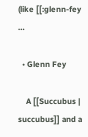(like [[:glenn-fey …

  • Glenn Fey

    A [[Succubus | succubus]] and a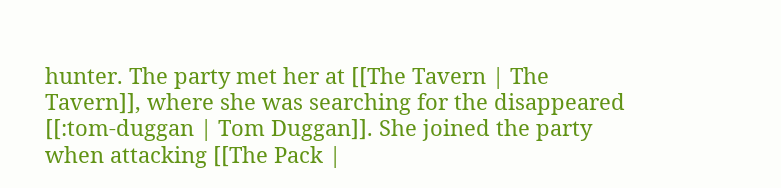hunter. The party met her at [[The Tavern | The Tavern]], where she was searching for the disappeared [[:tom-duggan | Tom Duggan]]. She joined the party when attacking [[The Pack |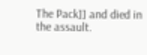The Pack]] and died in the assault.